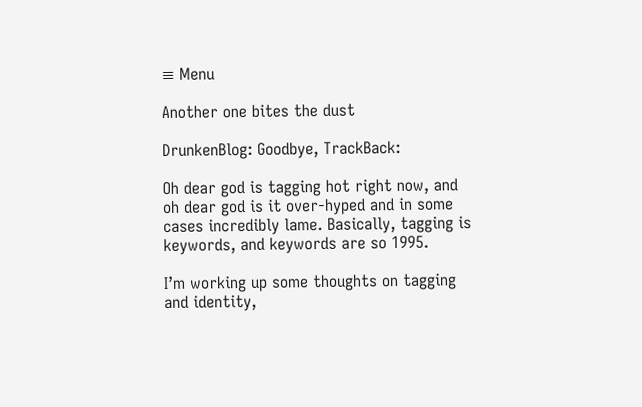≡ Menu

Another one bites the dust

DrunkenBlog: Goodbye, TrackBack:

Oh dear god is tagging hot right now, and oh dear god is it over-hyped and in some cases incredibly lame. Basically, tagging is keywords, and keywords are so 1995.

I’m working up some thoughts on tagging and identity,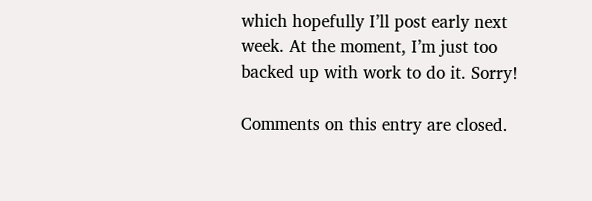which hopefully I’ll post early next week. At the moment, I’m just too backed up with work to do it. Sorry!

Comments on this entry are closed.